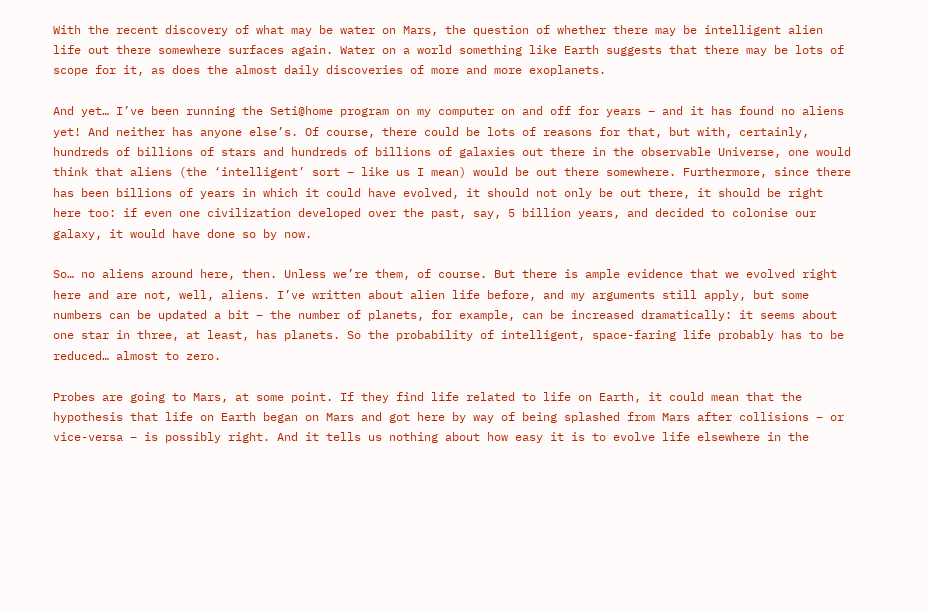With the recent discovery of what may be water on Mars, the question of whether there may be intelligent alien life out there somewhere surfaces again. Water on a world something like Earth suggests that there may be lots of scope for it, as does the almost daily discoveries of more and more exoplanets.

And yet… I’ve been running the Seti@home program on my computer on and off for years – and it has found no aliens yet! And neither has anyone else’s. Of course, there could be lots of reasons for that, but with, certainly, hundreds of billions of stars and hundreds of billions of galaxies out there in the observable Universe, one would think that aliens (the ‘intelligent’ sort – like us I mean) would be out there somewhere. Furthermore, since there has been billions of years in which it could have evolved, it should not only be out there, it should be right here too: if even one civilization developed over the past, say, 5 billion years, and decided to colonise our galaxy, it would have done so by now.

So… no aliens around here, then. Unless we’re them, of course. But there is ample evidence that we evolved right here and are not, well, aliens. I’ve written about alien life before, and my arguments still apply, but some numbers can be updated a bit – the number of planets, for example, can be increased dramatically: it seems about one star in three, at least, has planets. So the probability of intelligent, space-faring life probably has to be reduced… almost to zero.

Probes are going to Mars, at some point. If they find life related to life on Earth, it could mean that the hypothesis that life on Earth began on Mars and got here by way of being splashed from Mars after collisions – or vice-versa – is possibly right. And it tells us nothing about how easy it is to evolve life elsewhere in the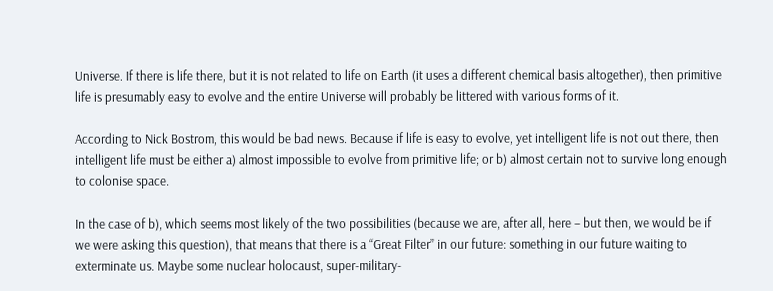Universe. If there is life there, but it is not related to life on Earth (it uses a different chemical basis altogether), then primitive life is presumably easy to evolve and the entire Universe will probably be littered with various forms of it.

According to Nick Bostrom, this would be bad news. Because if life is easy to evolve, yet intelligent life is not out there, then intelligent life must be either a) almost impossible to evolve from primitive life; or b) almost certain not to survive long enough to colonise space.

In the case of b), which seems most likely of the two possibilities (because we are, after all, here – but then, we would be if we were asking this question), that means that there is a “Great Filter” in our future: something in our future waiting to exterminate us. Maybe some nuclear holocaust, super-military-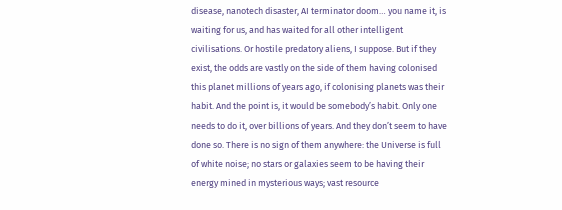disease, nanotech disaster, AI terminator doom… you name it, is waiting for us, and has waited for all other intelligent civilisations. Or hostile predatory aliens, I suppose. But if they exist, the odds are vastly on the side of them having colonised this planet millions of years ago, if colonising planets was their habit. And the point is, it would be somebody’s habit. Only one needs to do it, over billions of years. And they don’t seem to have done so. There is no sign of them anywhere: the Universe is full of white noise; no stars or galaxies seem to be having their energy mined in mysterious ways; vast resource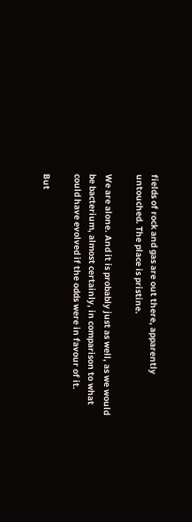fields of rock and gas are out there, apparently untouched. The place is pristine.

We are alone. And it is probably just as well, as we would be bacterium, almost certainly, in comparison to what could have evolved if the odds were in favour of it.

But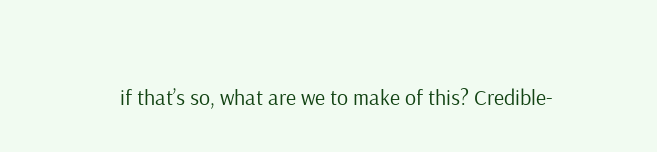if that’s so, what are we to make of this? Credible-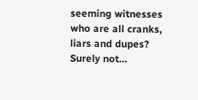seeming witnesses who are all cranks, liars and dupes? Surely not…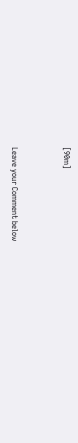[90m]


Leave your Comment below